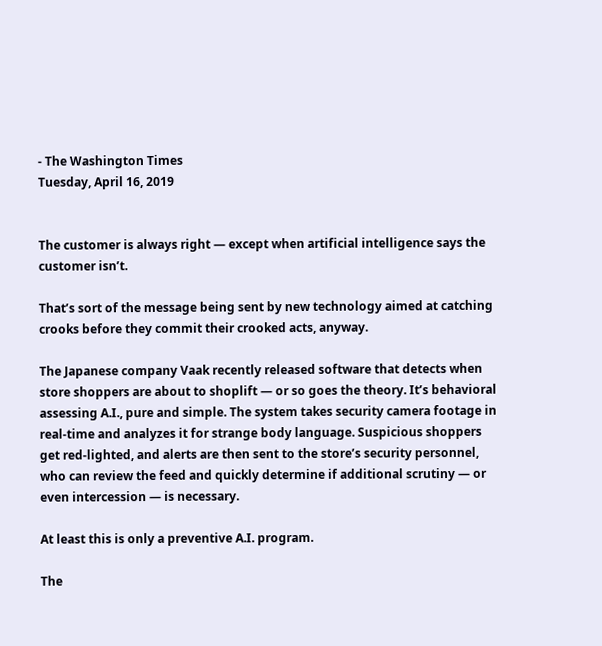- The Washington Times
Tuesday, April 16, 2019


The customer is always right — except when artificial intelligence says the customer isn’t.

That’s sort of the message being sent by new technology aimed at catching crooks before they commit their crooked acts, anyway.

The Japanese company Vaak recently released software that detects when store shoppers are about to shoplift — or so goes the theory. It’s behavioral assessing A.I., pure and simple. The system takes security camera footage in real-time and analyzes it for strange body language. Suspicious shoppers get red-lighted, and alerts are then sent to the store’s security personnel, who can review the feed and quickly determine if additional scrutiny — or even intercession — is necessary.

At least this is only a preventive A.I. program.

The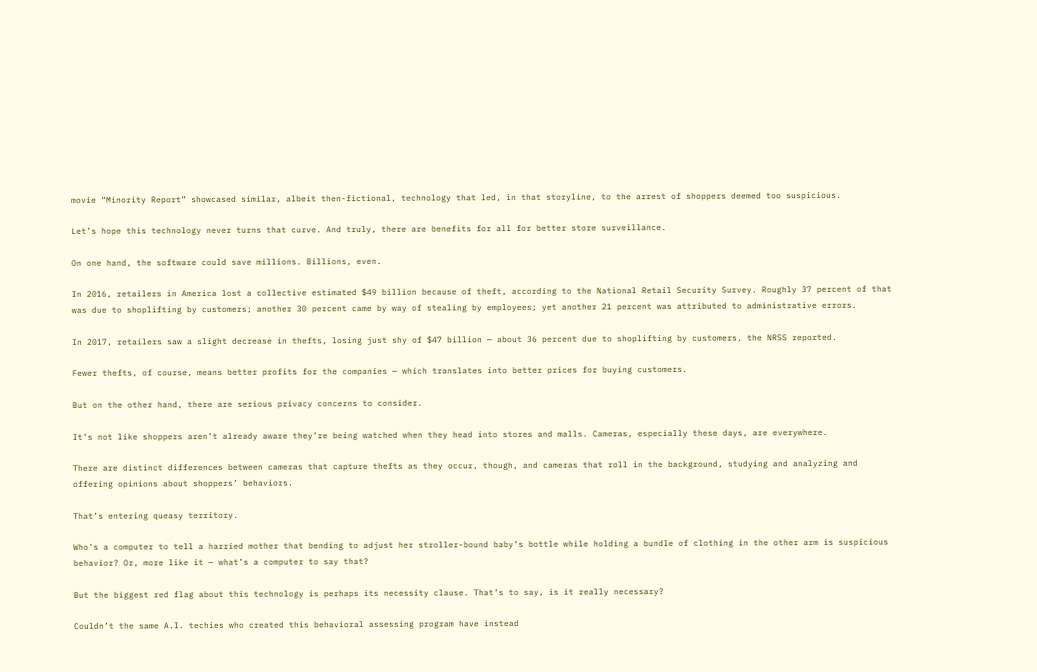movie “Minority Report” showcased similar, albeit then-fictional, technology that led, in that storyline, to the arrest of shoppers deemed too suspicious.

Let’s hope this technology never turns that curve. And truly, there are benefits for all for better store surveillance.

On one hand, the software could save millions. Billions, even.

In 2016, retailers in America lost a collective estimated $49 billion because of theft, according to the National Retail Security Survey. Roughly 37 percent of that was due to shoplifting by customers; another 30 percent came by way of stealing by employees; yet another 21 percent was attributed to administrative errors.

In 2017, retailers saw a slight decrease in thefts, losing just shy of $47 billion — about 36 percent due to shoplifting by customers, the NRSS reported.

Fewer thefts, of course, means better profits for the companies — which translates into better prices for buying customers.

But on the other hand, there are serious privacy concerns to consider.

It’s not like shoppers aren’t already aware they’re being watched when they head into stores and malls. Cameras, especially these days, are everywhere.

There are distinct differences between cameras that capture thefts as they occur, though, and cameras that roll in the background, studying and analyzing and offering opinions about shoppers’ behaviors.

That’s entering queasy territory.

Who’s a computer to tell a harried mother that bending to adjust her stroller-bound baby’s bottle while holding a bundle of clothing in the other arm is suspicious behavior? Or, more like it — what’s a computer to say that?

But the biggest red flag about this technology is perhaps its necessity clause. That’s to say, is it really necessary?

Couldn’t the same A.I. techies who created this behavioral assessing program have instead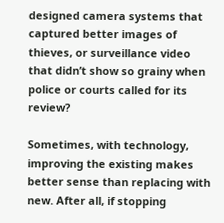designed camera systems that captured better images of thieves, or surveillance video that didn’t show so grainy when police or courts called for its review?

Sometimes, with technology, improving the existing makes better sense than replacing with new. After all, if stopping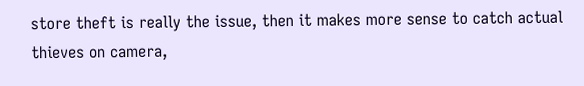store theft is really the issue, then it makes more sense to catch actual thieves on camera,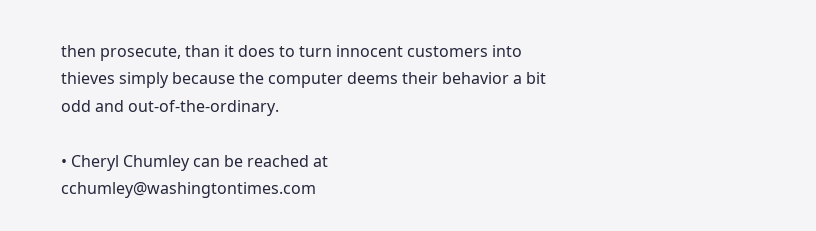then prosecute, than it does to turn innocent customers into thieves simply because the computer deems their behavior a bit odd and out-of-the-ordinary.

• Cheryl Chumley can be reached at cchumley@washingtontimes.com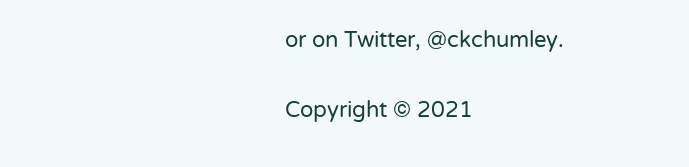or on Twitter, @ckchumley.

Copyright © 2021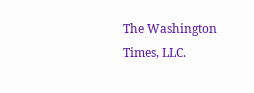The Washington Times, LLC.